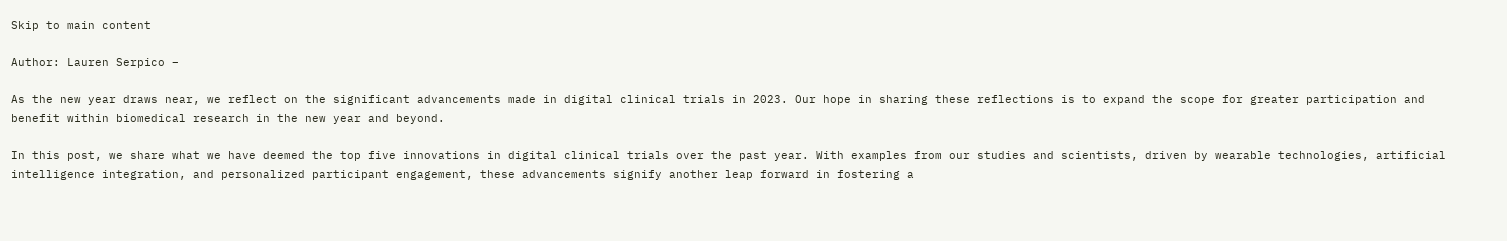Skip to main content

Author: Lauren Serpico –

As the new year draws near, we reflect on the significant advancements made in digital clinical trials in 2023. Our hope in sharing these reflections is to expand the scope for greater participation and benefit within biomedical research in the new year and beyond.

In this post, we share what we have deemed the top five innovations in digital clinical trials over the past year. With examples from our studies and scientists, driven by wearable technologies, artificial intelligence integration, and personalized participant engagement, these advancements signify another leap forward in fostering a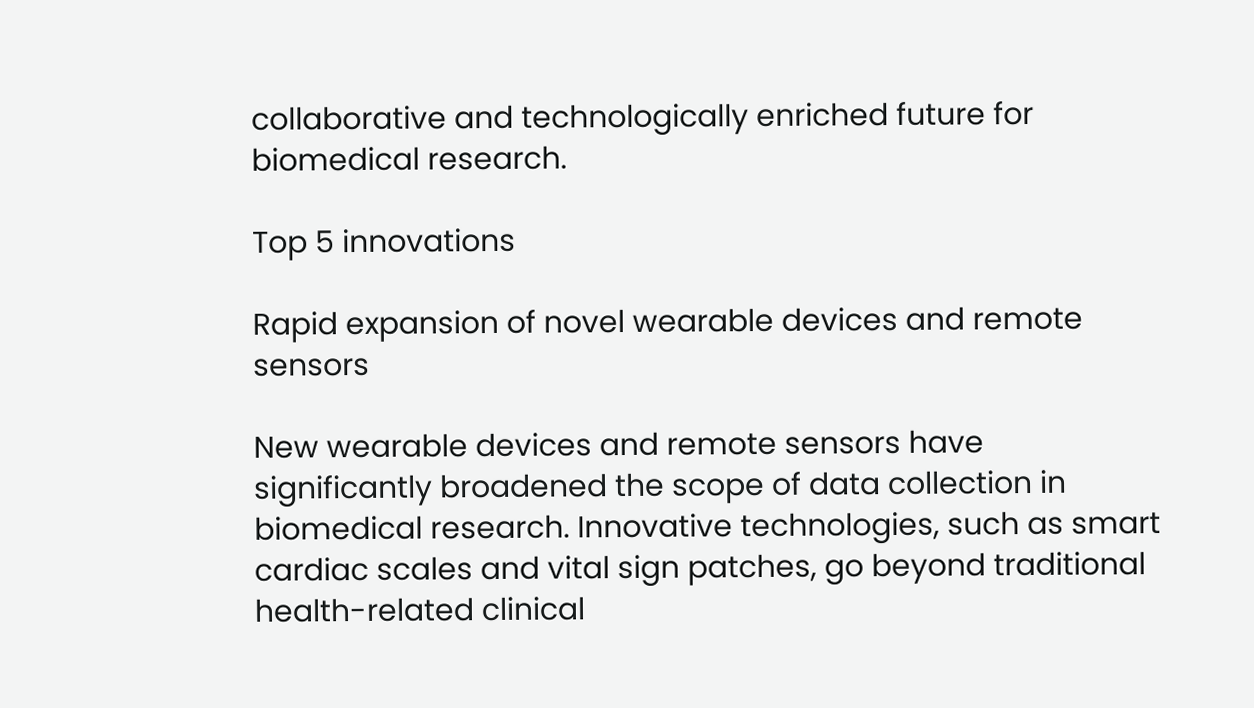collaborative and technologically enriched future for biomedical research.

Top 5 innovations

Rapid expansion of novel wearable devices and remote sensors

New wearable devices and remote sensors have significantly broadened the scope of data collection in biomedical research. Innovative technologies, such as smart cardiac scales and vital sign patches, go beyond traditional health-related clinical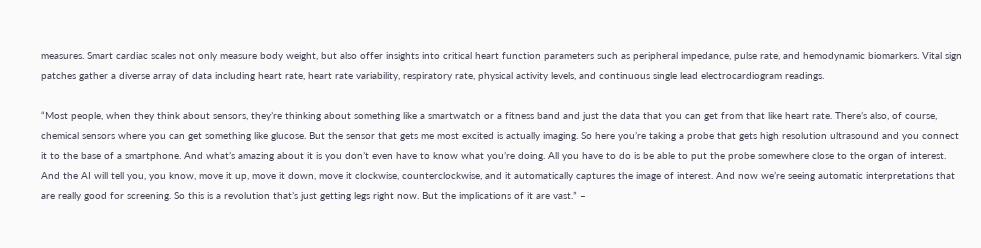measures. Smart cardiac scales not only measure body weight, but also offer insights into critical heart function parameters such as peripheral impedance, pulse rate, and hemodynamic biomarkers. Vital sign patches gather a diverse array of data including heart rate, heart rate variability, respiratory rate, physical activity levels, and continuous single lead electrocardiogram readings.

“Most people, when they think about sensors, they’re thinking about something like a smartwatch or a fitness band and just the data that you can get from that like heart rate. There’s also, of course, chemical sensors where you can get something like glucose. But the sensor that gets me most excited is actually imaging. So here you’re taking a probe that gets high resolution ultrasound and you connect it to the base of a smartphone. And what’s amazing about it is you don’t even have to know what you’re doing. All you have to do is be able to put the probe somewhere close to the organ of interest. And the AI will tell you, you know, move it up, move it down, move it clockwise, counterclockwise, and it automatically captures the image of interest. And now we’re seeing automatic interpretations that are really good for screening. So this is a revolution that’s just getting legs right now. But the implications of it are vast.” –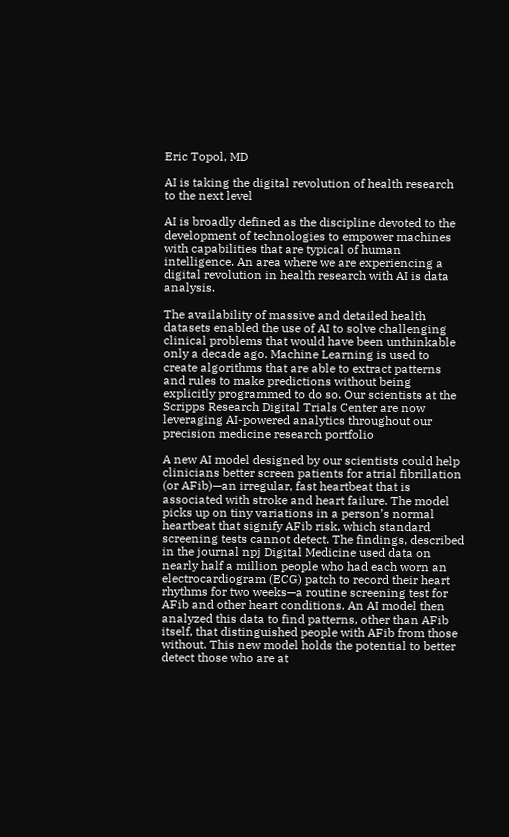Eric Topol, MD

AI is taking the digital revolution of health research to the next level

AI is broadly defined as the discipline devoted to the development of technologies to empower machines with capabilities that are typical of human intelligence. An area where we are experiencing a digital revolution in health research with AI is data analysis.

The availability of massive and detailed health datasets enabled the use of AI to solve challenging clinical problems that would have been unthinkable only a decade ago. Machine Learning is used to create algorithms that are able to extract patterns and rules to make predictions without being explicitly programmed to do so. Our scientists at the Scripps Research Digital Trials Center are now leveraging AI-powered analytics throughout our precision medicine research portfolio

A new AI model designed by our scientists could help clinicians better screen patients for atrial fibrillation (or AFib)—an irregular, fast heartbeat that is associated with stroke and heart failure. The model picks up on tiny variations in a person’s normal heartbeat that signify AFib risk, which standard screening tests cannot detect. The findings, described in the journal npj Digital Medicine used data on nearly half a million people who had each worn an electrocardiogram (ECG) patch to record their heart rhythms for two weeks—a routine screening test for AFib and other heart conditions. An AI model then analyzed this data to find patterns, other than AFib itself, that distinguished people with AFib from those without. This new model holds the potential to better detect those who are at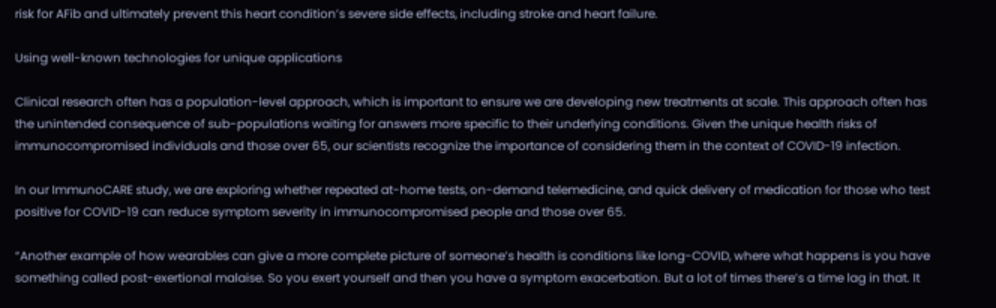risk for AFib and ultimately prevent this heart condition’s severe side effects, including stroke and heart failure.

Using well-known technologies for unique applications

Clinical research often has a population-level approach, which is important to ensure we are developing new treatments at scale. This approach often has the unintended consequence of sub-populations waiting for answers more specific to their underlying conditions. Given the unique health risks of immunocompromised individuals and those over 65, our scientists recognize the importance of considering them in the context of COVID-19 infection.

In our ImmunoCARE study, we are exploring whether repeated at-home tests, on-demand telemedicine, and quick delivery of medication for those who test positive for COVID-19 can reduce symptom severity in immunocompromised people and those over 65.

“Another example of how wearables can give a more complete picture of someone’s health is conditions like long-COVID, where what happens is you have something called post-exertional malaise. So you exert yourself and then you have a symptom exacerbation. But a lot of times there’s a time lag in that. It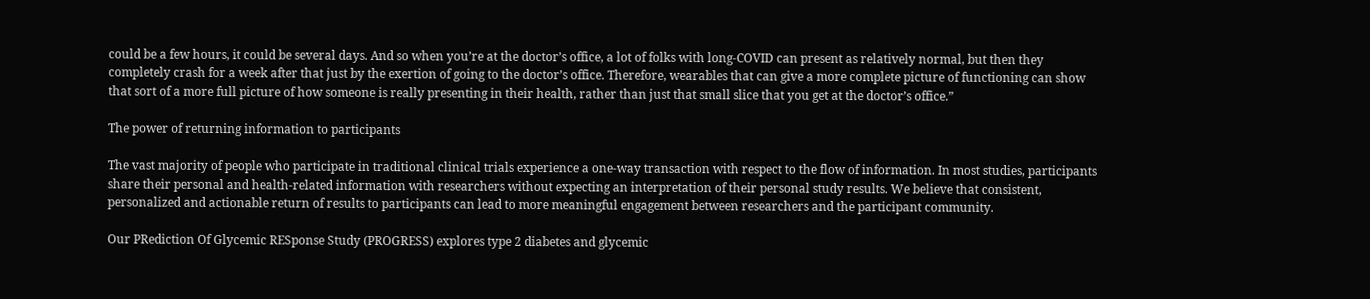could be a few hours, it could be several days. And so when you’re at the doctor’s office, a lot of folks with long-COVID can present as relatively normal, but then they completely crash for a week after that just by the exertion of going to the doctor’s office. Therefore, wearables that can give a more complete picture of functioning can show that sort of a more full picture of how someone is really presenting in their health, rather than just that small slice that you get at the doctor’s office.”

The power of returning information to participants

The vast majority of people who participate in traditional clinical trials experience a one-way transaction with respect to the flow of information. In most studies, participants share their personal and health-related information with researchers without expecting an interpretation of their personal study results. We believe that consistent, personalized and actionable return of results to participants can lead to more meaningful engagement between researchers and the participant community.

Our PRediction Of Glycemic RESponse Study (PROGRESS) explores type 2 diabetes and glycemic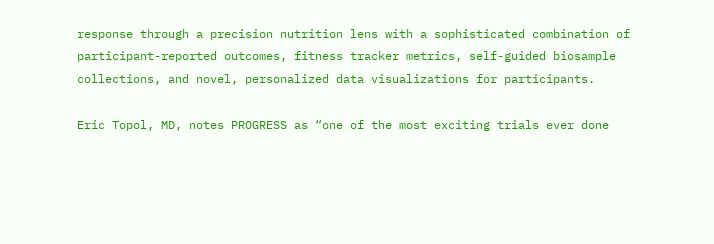response through a precision nutrition lens with a sophisticated combination of participant-reported outcomes, fitness tracker metrics, self-guided biosample collections, and novel, personalized data visualizations for participants.

Eric Topol, MD, notes PROGRESS as “one of the most exciting trials ever done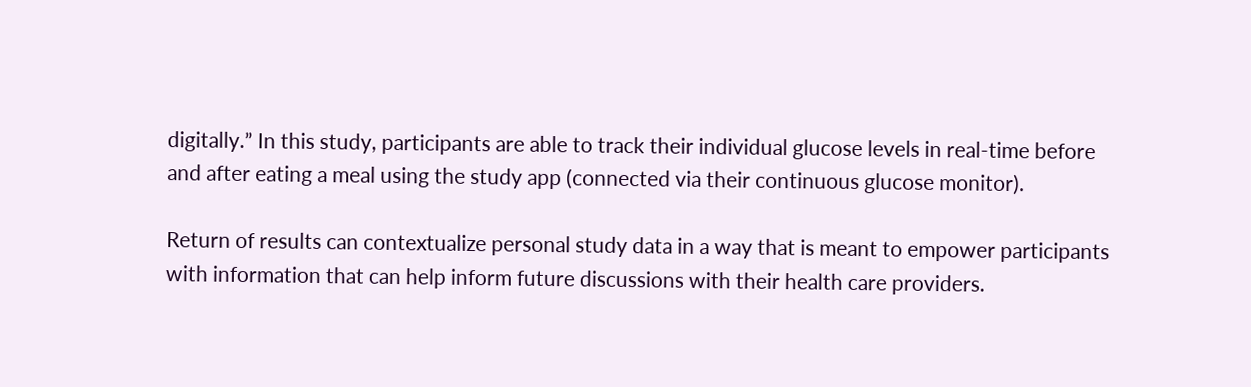digitally.” In this study, participants are able to track their individual glucose levels in real-time before and after eating a meal using the study app (connected via their continuous glucose monitor).

Return of results can contextualize personal study data in a way that is meant to empower participants with information that can help inform future discussions with their health care providers.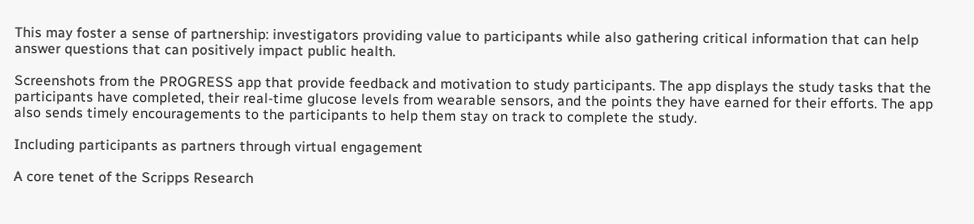This may foster a sense of partnership: investigators providing value to participants while also gathering critical information that can help answer questions that can positively impact public health.

Screenshots from the PROGRESS app that provide feedback and motivation to study participants. The app displays the study tasks that the participants have completed, their real-time glucose levels from wearable sensors, and the points they have earned for their efforts. The app also sends timely encouragements to the participants to help them stay on track to complete the study.

Including participants as partners through virtual engagement

A core tenet of the Scripps Research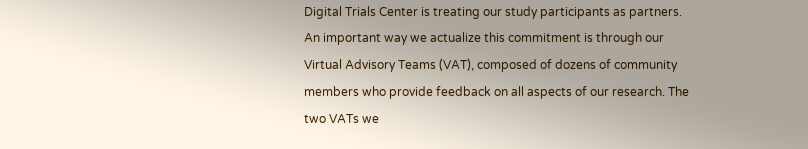Digital Trials Center is treating our study participants as partners. An important way we actualize this commitment is through our Virtual Advisory Teams (VAT), composed of dozens of community members who provide feedback on all aspects of our research. The two VATs we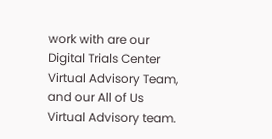work with are our Digital Trials Center Virtual Advisory Team, and our All of Us Virtual Advisory team.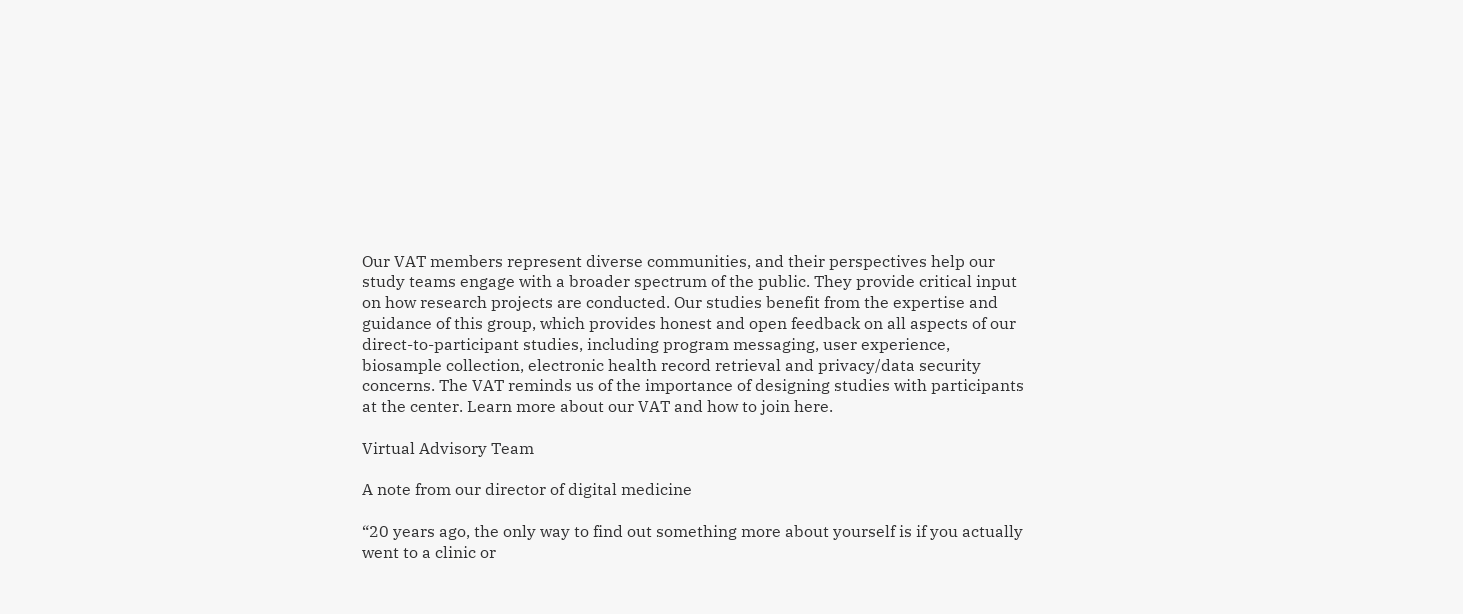Our VAT members represent diverse communities, and their perspectives help our study teams engage with a broader spectrum of the public. They provide critical input on how research projects are conducted. Our studies benefit from the expertise and guidance of this group, which provides honest and open feedback on all aspects of our direct-to-participant studies, including program messaging, user experience, biosample collection, electronic health record retrieval and privacy/data security concerns. The VAT reminds us of the importance of designing studies with participants at the center. Learn more about our VAT and how to join here.

Virtual Advisory Team

A note from our director of digital medicine

“20 years ago, the only way to find out something more about yourself is if you actually went to a clinic or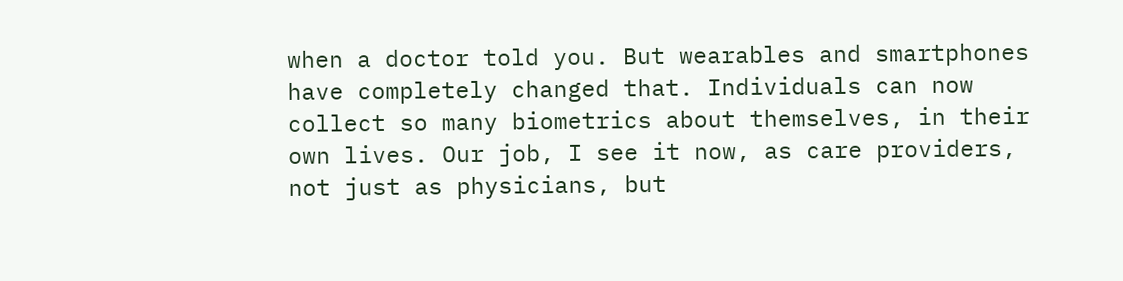when a doctor told you. But wearables and smartphones have completely changed that. Individuals can now collect so many biometrics about themselves, in their own lives. Our job, I see it now, as care providers, not just as physicians, but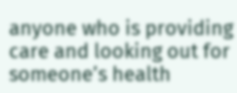anyone who is providing care and looking out for someone’s health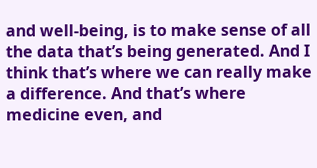and well-being, is to make sense of all the data that’s being generated. And I think that’s where we can really make a difference. And that’s where medicine even, and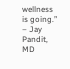wellness is going.” – Jay Pandit, MD